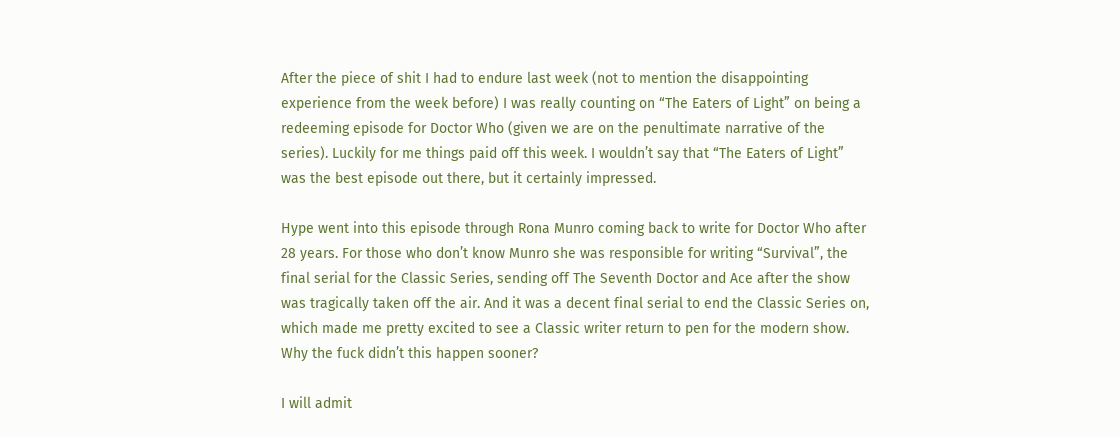After the piece of shit I had to endure last week (not to mention the disappointing experience from the week before) I was really counting on “The Eaters of Light” on being a redeeming episode for Doctor Who (given we are on the penultimate narrative of the series). Luckily for me things paid off this week. I wouldn’t say that “The Eaters of Light” was the best episode out there, but it certainly impressed.

Hype went into this episode through Rona Munro coming back to write for Doctor Who after 28 years. For those who don’t know Munro she was responsible for writing “Survival”, the final serial for the Classic Series, sending off The Seventh Doctor and Ace after the show was tragically taken off the air. And it was a decent final serial to end the Classic Series on, which made me pretty excited to see a Classic writer return to pen for the modern show. Why the fuck didn’t this happen sooner?

I will admit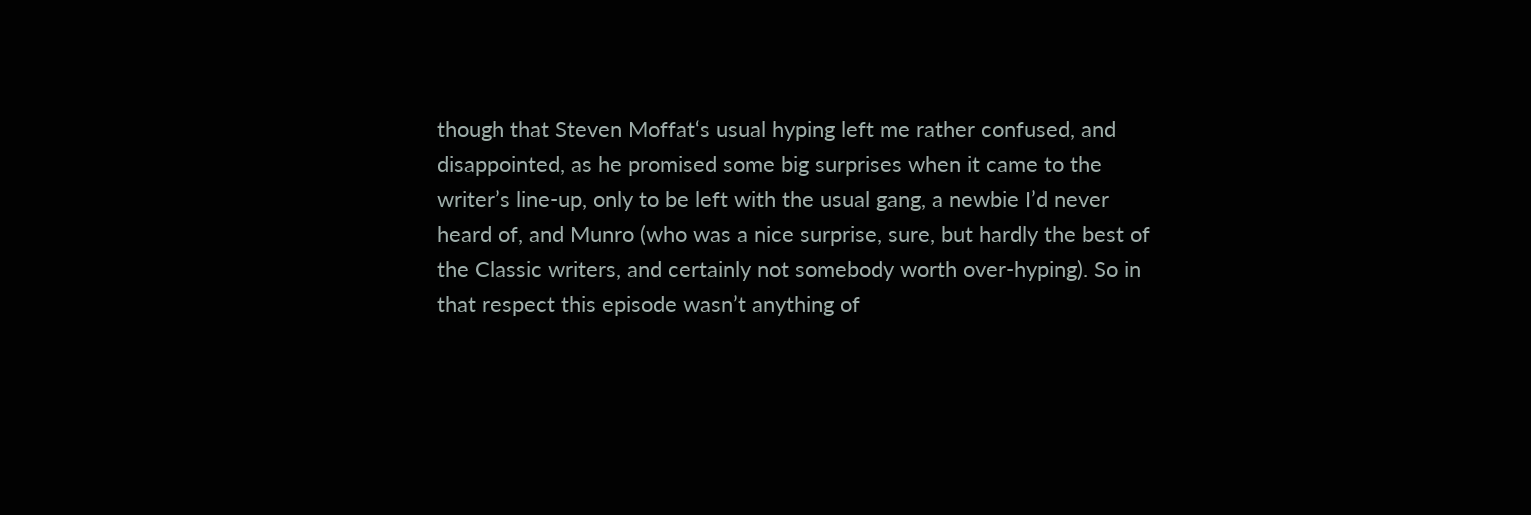though that Steven Moffat‘s usual hyping left me rather confused, and disappointed, as he promised some big surprises when it came to the writer’s line-up, only to be left with the usual gang, a newbie I’d never heard of, and Munro (who was a nice surprise, sure, but hardly the best of the Classic writers, and certainly not somebody worth over-hyping). So in that respect this episode wasn’t anything of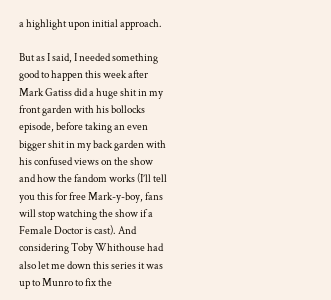a highlight upon initial approach.

But as I said, I needed something good to happen this week after Mark Gatiss did a huge shit in my front garden with his bollocks episode, before taking an even bigger shit in my back garden with his confused views on the show and how the fandom works (I’ll tell you this for free Mark-y-boy, fans will stop watching the show if a Female Doctor is cast). And considering Toby Whithouse had also let me down this series it was up to Munro to fix the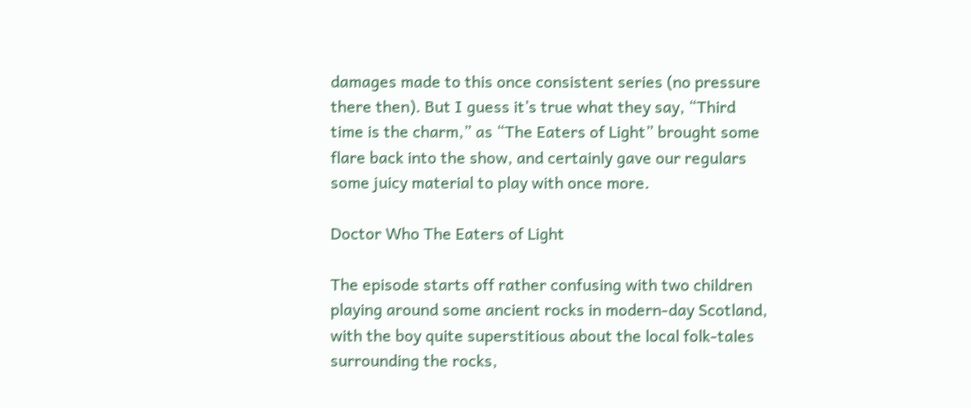damages made to this once consistent series (no pressure there then). But I guess it’s true what they say, “Third time is the charm,” as “The Eaters of Light” brought some flare back into the show, and certainly gave our regulars some juicy material to play with once more.

Doctor Who The Eaters of Light

The episode starts off rather confusing with two children playing around some ancient rocks in modern-day Scotland, with the boy quite superstitious about the local folk-tales surrounding the rocks,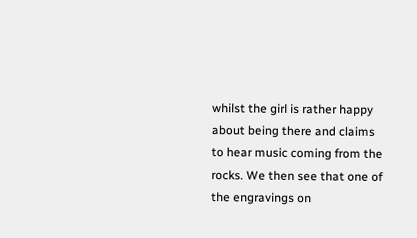whilst the girl is rather happy about being there and claims to hear music coming from the rocks. We then see that one of the engravings on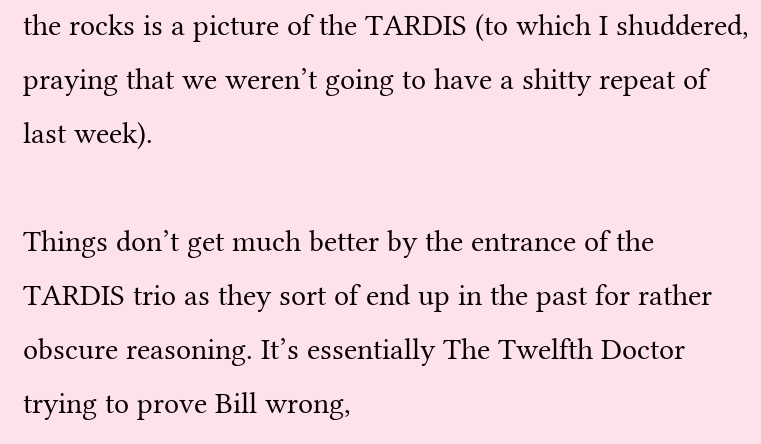the rocks is a picture of the TARDIS (to which I shuddered, praying that we weren’t going to have a shitty repeat of last week).

Things don’t get much better by the entrance of the TARDIS trio as they sort of end up in the past for rather obscure reasoning. It’s essentially The Twelfth Doctor trying to prove Bill wrong,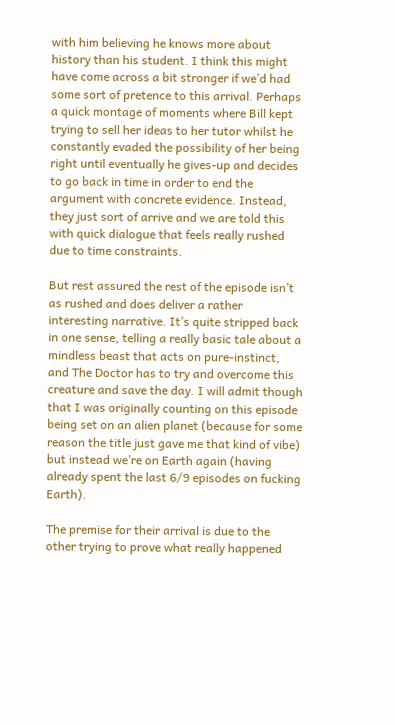with him believing he knows more about history than his student. I think this might have come across a bit stronger if we’d had some sort of pretence to this arrival. Perhaps a quick montage of moments where Bill kept trying to sell her ideas to her tutor whilst he constantly evaded the possibility of her being right until eventually he gives-up and decides to go back in time in order to end the argument with concrete evidence. Instead, they just sort of arrive and we are told this with quick dialogue that feels really rushed due to time constraints.

But rest assured the rest of the episode isn’t as rushed and does deliver a rather interesting narrative. It’s quite stripped back in one sense, telling a really basic tale about a mindless beast that acts on pure-instinct, and The Doctor has to try and overcome this creature and save the day. I will admit though that I was originally counting on this episode being set on an alien planet (because for some reason the title just gave me that kind of vibe) but instead we’re on Earth again (having already spent the last 6/9 episodes on fucking Earth).

The premise for their arrival is due to the other trying to prove what really happened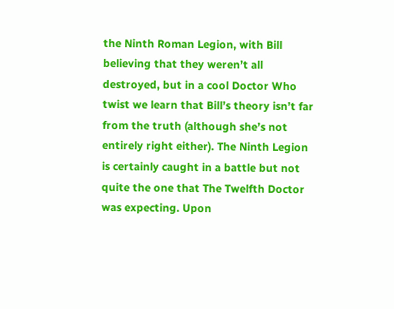the Ninth Roman Legion, with Bill believing that they weren’t all destroyed, but in a cool Doctor Who twist we learn that Bill’s theory isn’t far from the truth (although she’s not entirely right either). The Ninth Legion is certainly caught in a battle but not quite the one that The Twelfth Doctor was expecting. Upon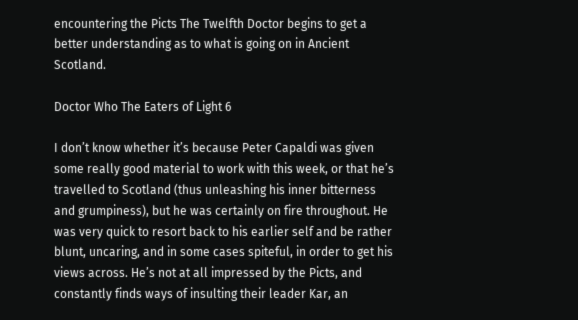encountering the Picts The Twelfth Doctor begins to get a better understanding as to what is going on in Ancient Scotland.

Doctor Who The Eaters of Light 6

I don’t know whether it’s because Peter Capaldi was given some really good material to work with this week, or that he’s travelled to Scotland (thus unleashing his inner bitterness and grumpiness), but he was certainly on fire throughout. He was very quick to resort back to his earlier self and be rather blunt, uncaring, and in some cases spiteful, in order to get his views across. He’s not at all impressed by the Picts, and constantly finds ways of insulting their leader Kar, an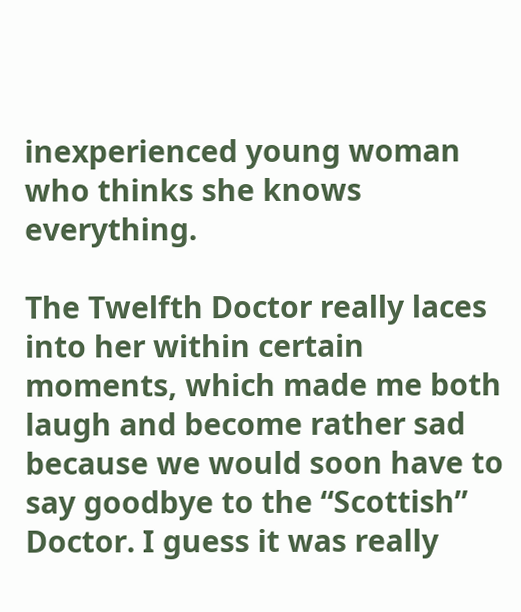inexperienced young woman who thinks she knows everything.

The Twelfth Doctor really laces into her within certain moments, which made me both laugh and become rather sad because we would soon have to say goodbye to the “Scottish” Doctor. I guess it was really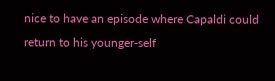nice to have an episode where Capaldi could return to his younger-self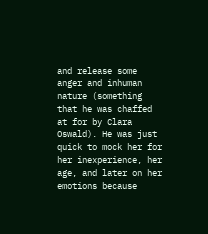and release some anger and inhuman nature (something that he was chaffed at for by Clara Oswald). He was just quick to mock her for her inexperience, her age, and later on her emotions because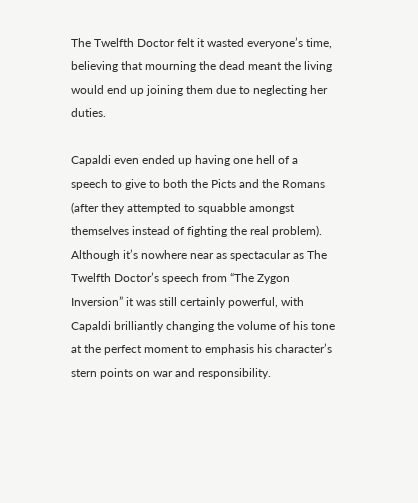The Twelfth Doctor felt it wasted everyone’s time, believing that mourning the dead meant the living would end up joining them due to neglecting her duties.

Capaldi even ended up having one hell of a speech to give to both the Picts and the Romans (after they attempted to squabble amongst themselves instead of fighting the real problem). Although it’s nowhere near as spectacular as The Twelfth Doctor’s speech from “The Zygon Inversion” it was still certainly powerful, with Capaldi brilliantly changing the volume of his tone at the perfect moment to emphasis his character’s stern points on war and responsibility.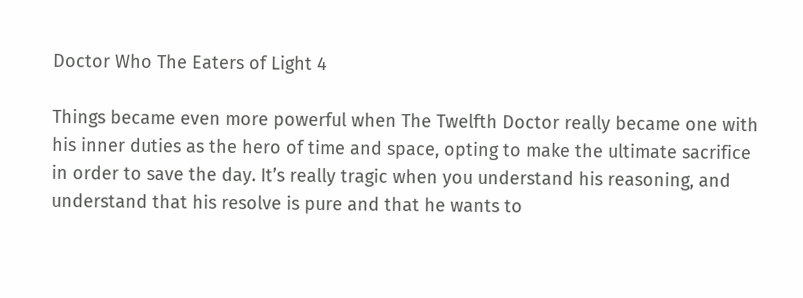Doctor Who The Eaters of Light 4

Things became even more powerful when The Twelfth Doctor really became one with his inner duties as the hero of time and space, opting to make the ultimate sacrifice in order to save the day. It’s really tragic when you understand his reasoning, and understand that his resolve is pure and that he wants to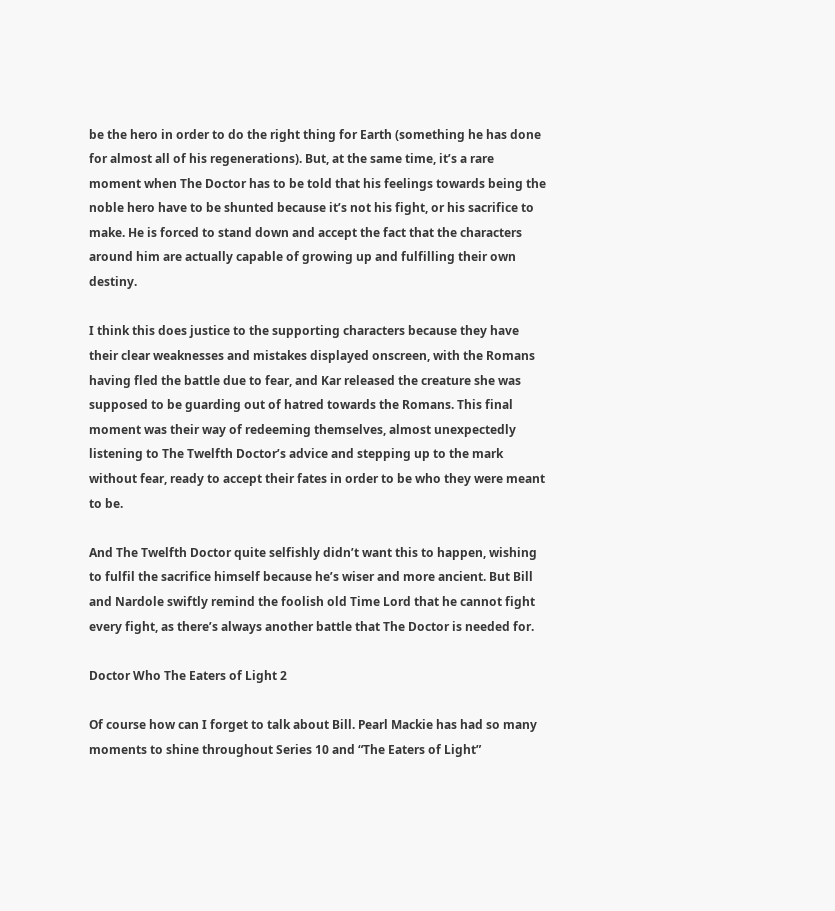be the hero in order to do the right thing for Earth (something he has done for almost all of his regenerations). But, at the same time, it’s a rare moment when The Doctor has to be told that his feelings towards being the noble hero have to be shunted because it’s not his fight, or his sacrifice to make. He is forced to stand down and accept the fact that the characters around him are actually capable of growing up and fulfilling their own destiny.

I think this does justice to the supporting characters because they have their clear weaknesses and mistakes displayed onscreen, with the Romans having fled the battle due to fear, and Kar released the creature she was supposed to be guarding out of hatred towards the Romans. This final moment was their way of redeeming themselves, almost unexpectedly listening to The Twelfth Doctor’s advice and stepping up to the mark without fear, ready to accept their fates in order to be who they were meant to be.

And The Twelfth Doctor quite selfishly didn’t want this to happen, wishing to fulfil the sacrifice himself because he’s wiser and more ancient. But Bill and Nardole swiftly remind the foolish old Time Lord that he cannot fight every fight, as there’s always another battle that The Doctor is needed for.

Doctor Who The Eaters of Light 2

Of course how can I forget to talk about Bill. Pearl Mackie has had so many moments to shine throughout Series 10 and “The Eaters of Light”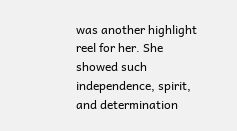was another highlight reel for her. She showed such independence, spirit, and determination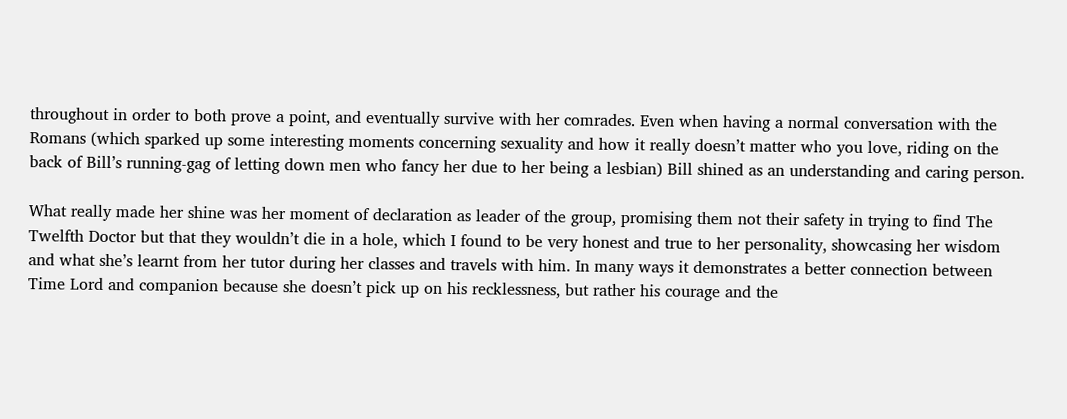throughout in order to both prove a point, and eventually survive with her comrades. Even when having a normal conversation with the Romans (which sparked up some interesting moments concerning sexuality and how it really doesn’t matter who you love, riding on the back of Bill’s running-gag of letting down men who fancy her due to her being a lesbian) Bill shined as an understanding and caring person.

What really made her shine was her moment of declaration as leader of the group, promising them not their safety in trying to find The Twelfth Doctor but that they wouldn’t die in a hole, which I found to be very honest and true to her personality, showcasing her wisdom and what she’s learnt from her tutor during her classes and travels with him. In many ways it demonstrates a better connection between Time Lord and companion because she doesn’t pick up on his recklessness, but rather his courage and the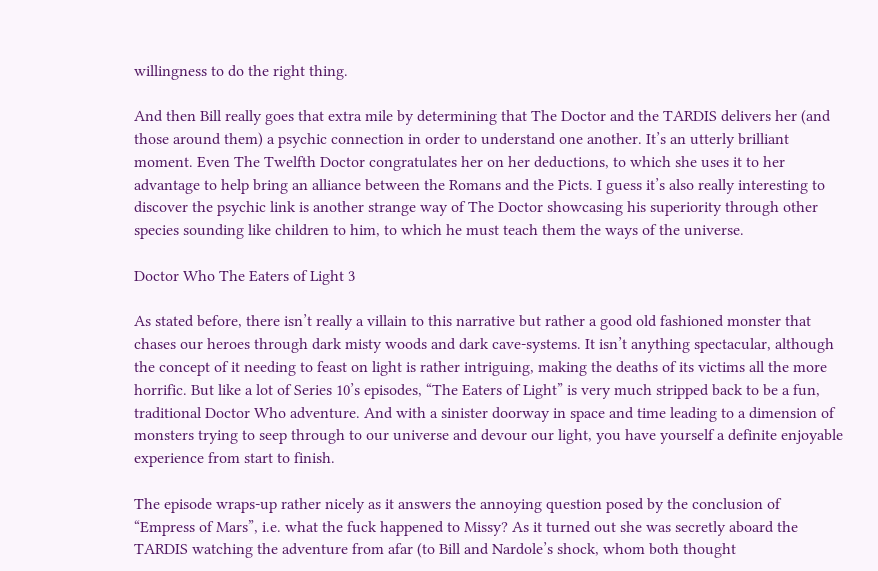willingness to do the right thing.

And then Bill really goes that extra mile by determining that The Doctor and the TARDIS delivers her (and those around them) a psychic connection in order to understand one another. It’s an utterly brilliant moment. Even The Twelfth Doctor congratulates her on her deductions, to which she uses it to her advantage to help bring an alliance between the Romans and the Picts. I guess it’s also really interesting to discover the psychic link is another strange way of The Doctor showcasing his superiority through other species sounding like children to him, to which he must teach them the ways of the universe.

Doctor Who The Eaters of Light 3

As stated before, there isn’t really a villain to this narrative but rather a good old fashioned monster that chases our heroes through dark misty woods and dark cave-systems. It isn’t anything spectacular, although the concept of it needing to feast on light is rather intriguing, making the deaths of its victims all the more horrific. But like a lot of Series 10’s episodes, “The Eaters of Light” is very much stripped back to be a fun, traditional Doctor Who adventure. And with a sinister doorway in space and time leading to a dimension of monsters trying to seep through to our universe and devour our light, you have yourself a definite enjoyable experience from start to finish.

The episode wraps-up rather nicely as it answers the annoying question posed by the conclusion of “Empress of Mars”, i.e. what the fuck happened to Missy? As it turned out she was secretly aboard the TARDIS watching the adventure from afar (to Bill and Nardole’s shock, whom both thought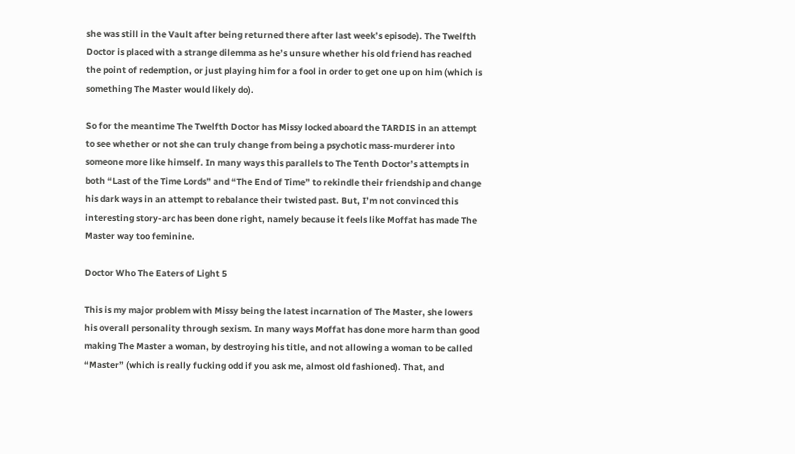she was still in the Vault after being returned there after last week’s episode). The Twelfth Doctor is placed with a strange dilemma as he’s unsure whether his old friend has reached the point of redemption, or just playing him for a fool in order to get one up on him (which is something The Master would likely do).

So for the meantime The Twelfth Doctor has Missy locked aboard the TARDIS in an attempt to see whether or not she can truly change from being a psychotic mass-murderer into someone more like himself. In many ways this parallels to The Tenth Doctor’s attempts in both “Last of the Time Lords” and “The End of Time” to rekindle their friendship and change his dark ways in an attempt to rebalance their twisted past. But, I’m not convinced this interesting story-arc has been done right, namely because it feels like Moffat has made The Master way too feminine.

Doctor Who The Eaters of Light 5

This is my major problem with Missy being the latest incarnation of The Master, she lowers his overall personality through sexism. In many ways Moffat has done more harm than good making The Master a woman, by destroying his title, and not allowing a woman to be called “Master” (which is really fucking odd if you ask me, almost old fashioned). That, and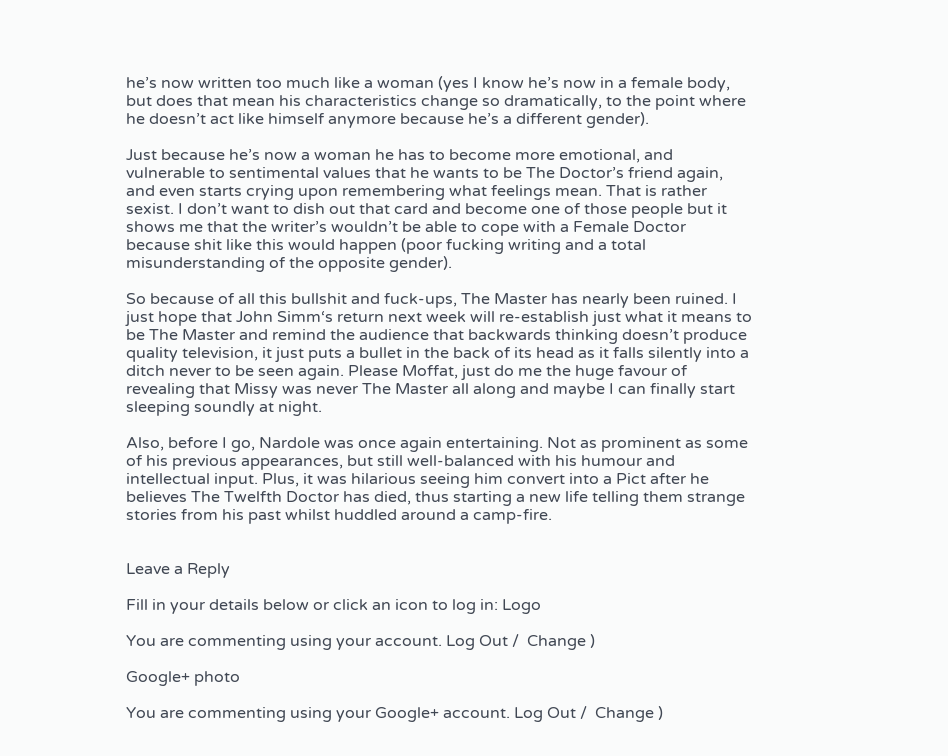he’s now written too much like a woman (yes I know he’s now in a female body, but does that mean his characteristics change so dramatically, to the point where he doesn’t act like himself anymore because he’s a different gender).

Just because he’s now a woman he has to become more emotional, and vulnerable to sentimental values that he wants to be The Doctor’s friend again, and even starts crying upon remembering what feelings mean. That is rather sexist. I don’t want to dish out that card and become one of those people but it shows me that the writer’s wouldn’t be able to cope with a Female Doctor because shit like this would happen (poor fucking writing and a total misunderstanding of the opposite gender).

So because of all this bullshit and fuck-ups, The Master has nearly been ruined. I just hope that John Simm‘s return next week will re-establish just what it means to be The Master and remind the audience that backwards thinking doesn’t produce quality television, it just puts a bullet in the back of its head as it falls silently into a ditch never to be seen again. Please Moffat, just do me the huge favour of revealing that Missy was never The Master all along and maybe I can finally start sleeping soundly at night.

Also, before I go, Nardole was once again entertaining. Not as prominent as some of his previous appearances, but still well-balanced with his humour and intellectual input. Plus, it was hilarious seeing him convert into a Pict after he believes The Twelfth Doctor has died, thus starting a new life telling them strange stories from his past whilst huddled around a camp-fire.


Leave a Reply

Fill in your details below or click an icon to log in: Logo

You are commenting using your account. Log Out /  Change )

Google+ photo

You are commenting using your Google+ account. Log Out /  Change )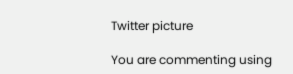Twitter picture

You are commenting using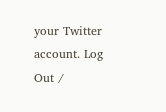your Twitter account. Log Out /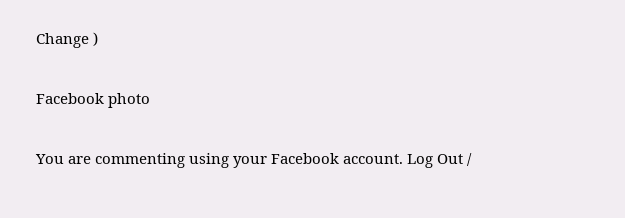Change )

Facebook photo

You are commenting using your Facebook account. Log Out /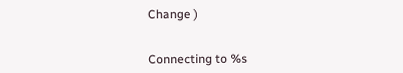Change )


Connecting to %s